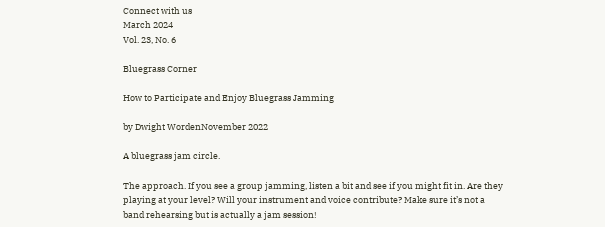Connect with us
March 2024
Vol. 23, No. 6

Bluegrass Corner

How to Participate and Enjoy Bluegrass Jamming

by Dwight WordenNovember 2022

A bluegrass jam circle.

The approach. If you see a group jamming, listen a bit and see if you might fit in. Are they playing at your level? Will your instrument and voice contribute? Make sure it’s not a band rehearsing but is actually a jam session!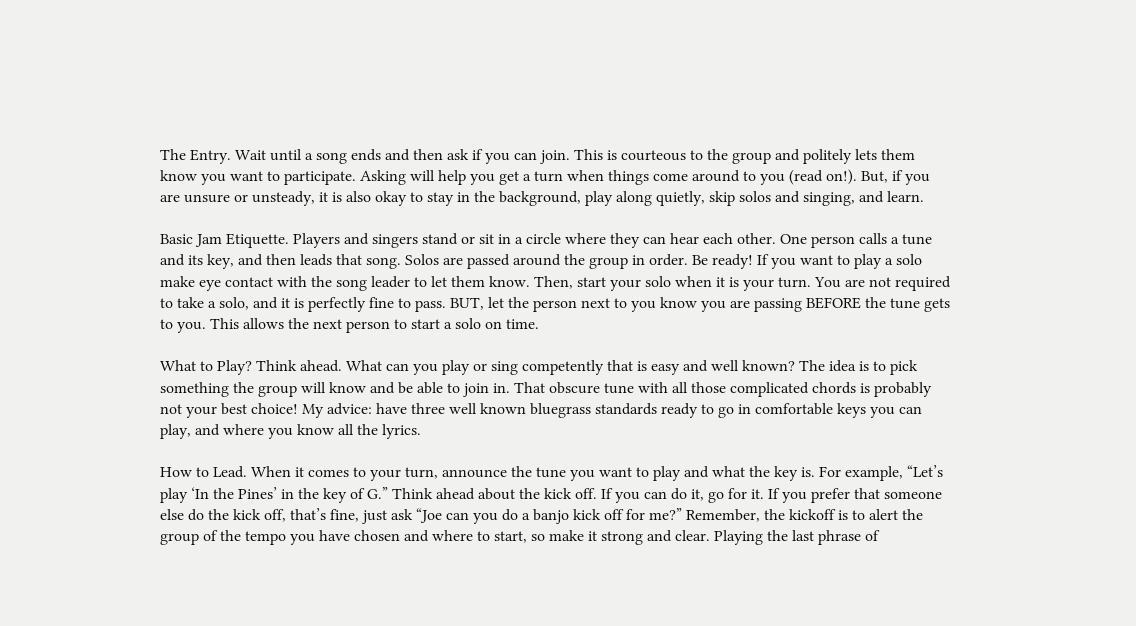The Entry. Wait until a song ends and then ask if you can join. This is courteous to the group and politely lets them know you want to participate. Asking will help you get a turn when things come around to you (read on!). But, if you are unsure or unsteady, it is also okay to stay in the background, play along quietly, skip solos and singing, and learn.

Basic Jam Etiquette. Players and singers stand or sit in a circle where they can hear each other. One person calls a tune and its key, and then leads that song. Solos are passed around the group in order. Be ready! If you want to play a solo make eye contact with the song leader to let them know. Then, start your solo when it is your turn. You are not required to take a solo, and it is perfectly fine to pass. BUT, let the person next to you know you are passing BEFORE the tune gets to you. This allows the next person to start a solo on time.

What to Play? Think ahead. What can you play or sing competently that is easy and well known? The idea is to pick something the group will know and be able to join in. That obscure tune with all those complicated chords is probably not your best choice! My advice: have three well known bluegrass standards ready to go in comfortable keys you can play, and where you know all the lyrics.

How to Lead. When it comes to your turn, announce the tune you want to play and what the key is. For example, “Let’s play ‘In the Pines’ in the key of G.” Think ahead about the kick off. If you can do it, go for it. If you prefer that someone else do the kick off, that’s fine, just ask “Joe can you do a banjo kick off for me?” Remember, the kickoff is to alert the group of the tempo you have chosen and where to start, so make it strong and clear. Playing the last phrase of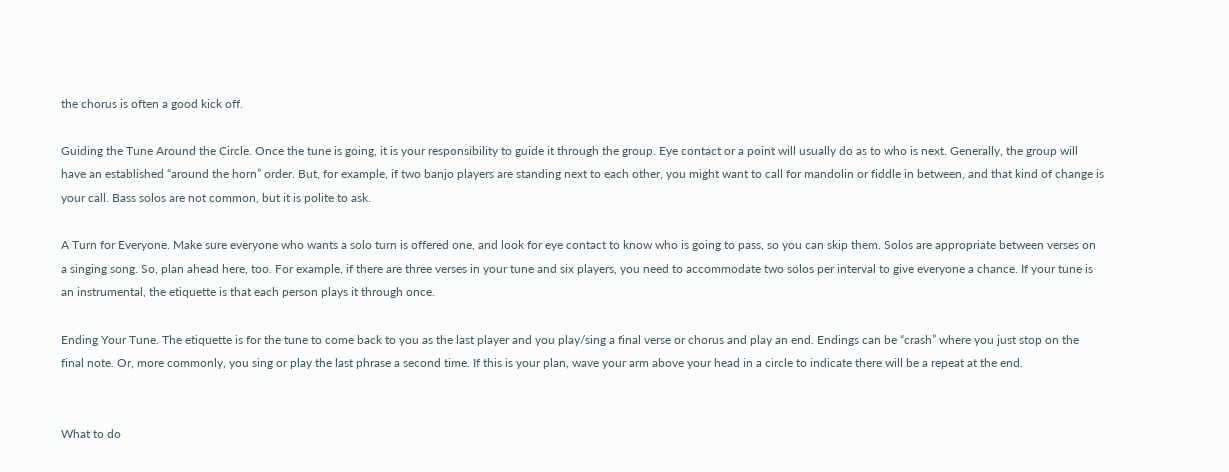the chorus is often a good kick off.

Guiding the Tune Around the Circle. Once the tune is going, it is your responsibility to guide it through the group. Eye contact or a point will usually do as to who is next. Generally, the group will have an established “around the horn” order. But, for example, if two banjo players are standing next to each other, you might want to call for mandolin or fiddle in between, and that kind of change is your call. Bass solos are not common, but it is polite to ask.

A Turn for Everyone. Make sure everyone who wants a solo turn is offered one, and look for eye contact to know who is going to pass, so you can skip them. Solos are appropriate between verses on a singing song. So, plan ahead here, too. For example, if there are three verses in your tune and six players, you need to accommodate two solos per interval to give everyone a chance. If your tune is an instrumental, the etiquette is that each person plays it through once.

Ending Your Tune. The etiquette is for the tune to come back to you as the last player and you play/sing a final verse or chorus and play an end. Endings can be “crash” where you just stop on the final note. Or, more commonly, you sing or play the last phrase a second time. If this is your plan, wave your arm above your head in a circle to indicate there will be a repeat at the end.


What to do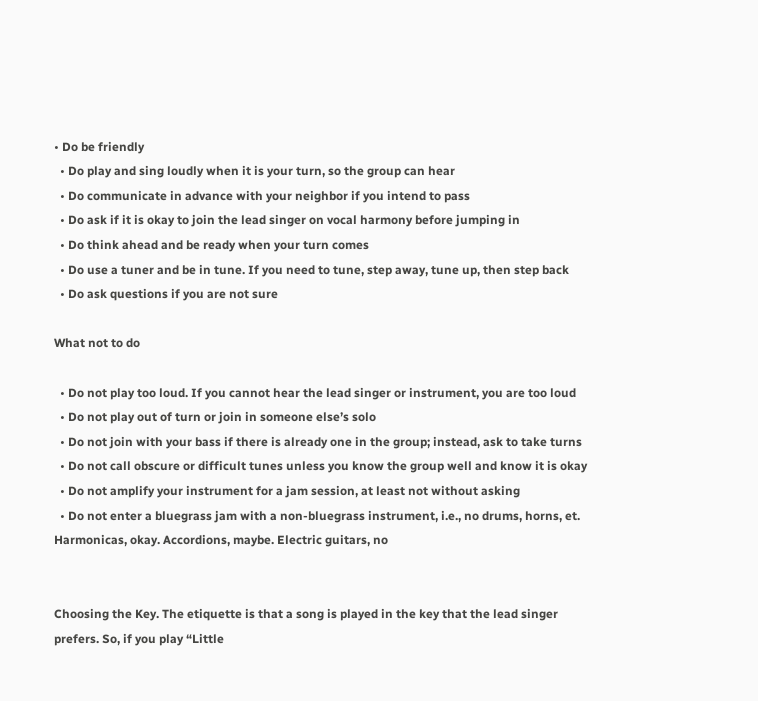• Do be friendly
  • Do play and sing loudly when it is your turn, so the group can hear
  • Do communicate in advance with your neighbor if you intend to pass
  • Do ask if it is okay to join the lead singer on vocal harmony before jumping in
  • Do think ahead and be ready when your turn comes
  • Do use a tuner and be in tune. If you need to tune, step away, tune up, then step back
  • Do ask questions if you are not sure

What not to do

  • Do not play too loud. If you cannot hear the lead singer or instrument, you are too loud
  • Do not play out of turn or join in someone else’s solo
  • Do not join with your bass if there is already one in the group; instead, ask to take turns
  • Do not call obscure or difficult tunes unless you know the group well and know it is okay
  • Do not amplify your instrument for a jam session, at least not without asking
  • Do not enter a bluegrass jam with a non-bluegrass instrument, i.e., no drums, horns, et. Harmonicas, okay. Accordions, maybe. Electric guitars, no


Choosing the Key. The etiquette is that a song is played in the key that the lead singer prefers. So, if you play “Little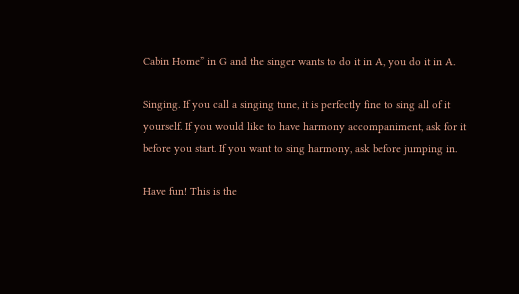Cabin Home” in G and the singer wants to do it in A, you do it in A.

Singing. If you call a singing tune, it is perfectly fine to sing all of it yourself. If you would like to have harmony accompaniment, ask for it before you start. If you want to sing harmony, ask before jumping in.

Have fun! This is the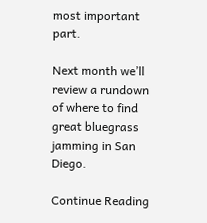most important part.

Next month we’ll review a rundown of where to find great bluegrass jamming in San Diego.

Continue Reading